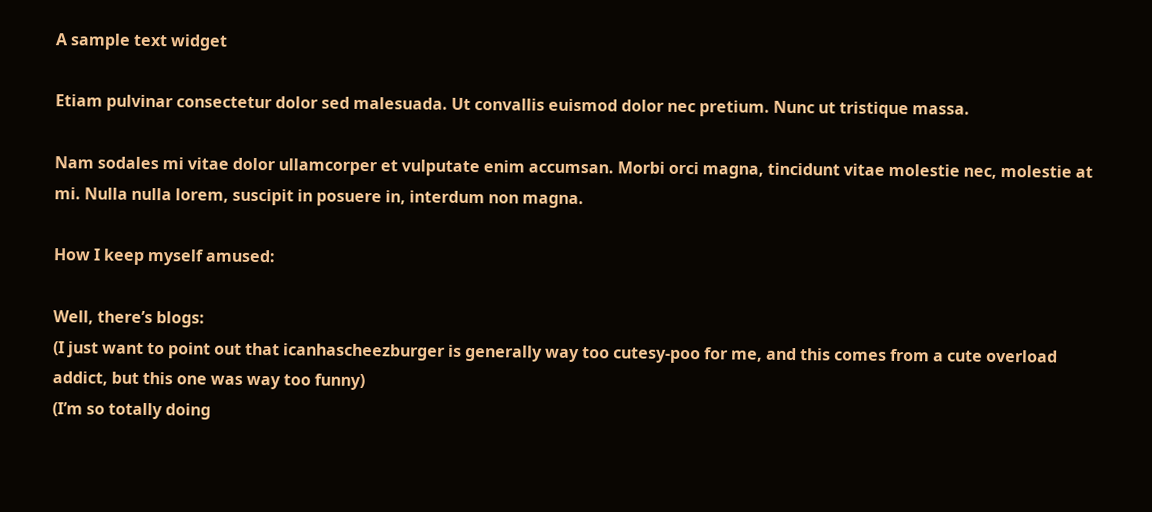A sample text widget

Etiam pulvinar consectetur dolor sed malesuada. Ut convallis euismod dolor nec pretium. Nunc ut tristique massa.

Nam sodales mi vitae dolor ullamcorper et vulputate enim accumsan. Morbi orci magna, tincidunt vitae molestie nec, molestie at mi. Nulla nulla lorem, suscipit in posuere in, interdum non magna.

How I keep myself amused:

Well, there’s blogs:
(I just want to point out that icanhascheezburger is generally way too cutesy-poo for me, and this comes from a cute overload addict, but this one was way too funny)
(I’m so totally doing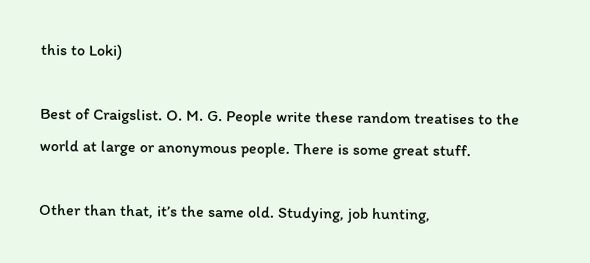this to Loki)

Best of Craigslist. O. M. G. People write these random treatises to the world at large or anonymous people. There is some great stuff.

Other than that, it’s the same old. Studying, job hunting,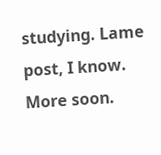studying. Lame post, I know. More soon.